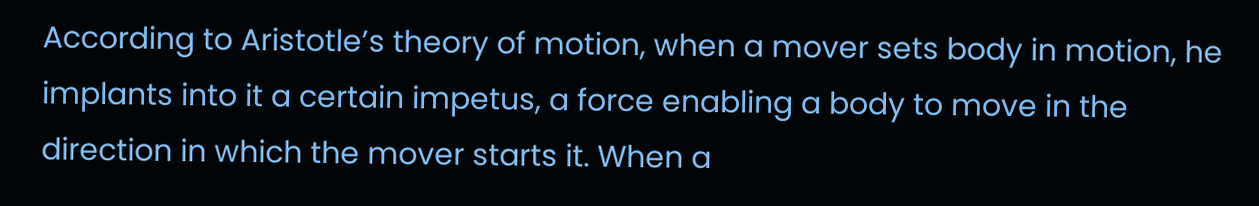According to Aristotle’s theory of motion, when a mover sets body in motion, he implants into it a certain impetus, a force enabling a body to move in the direction in which the mover starts it. When a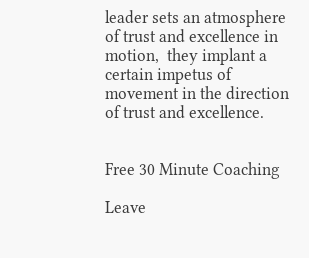leader sets an atmosphere of trust and excellence in motion,  they implant a certain impetus of movement in the direction of trust and excellence.


Free 30 Minute Coaching

Leave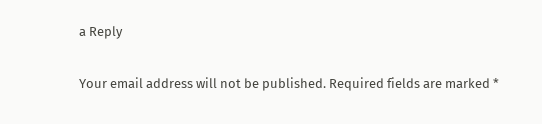a Reply

Your email address will not be published. Required fields are marked *